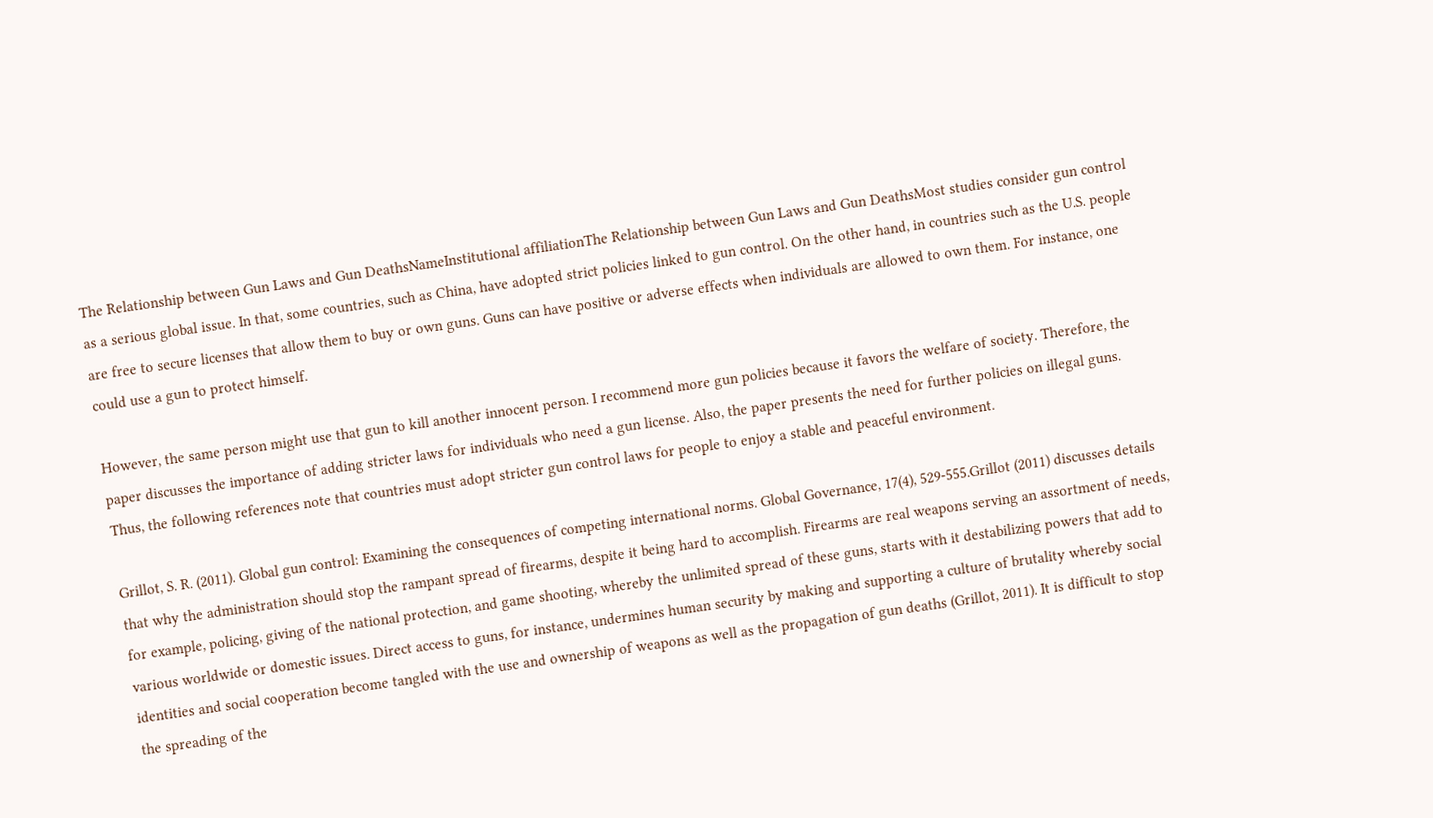The Relationship between Gun Laws and Gun DeathsNameInstitutional affiliationThe Relationship between Gun Laws and Gun DeathsMost studies consider gun control as a serious global issue. In that, some countries, such as China, have adopted strict policies linked to gun control. On the other hand, in countries such as the U.S. people are free to secure licenses that allow them to buy or own guns. Guns can have positive or adverse effects when individuals are allowed to own them. For instance, one could use a gun to protect himself.

However, the same person might use that gun to kill another innocent person. I recommend more gun policies because it favors the welfare of society. Therefore, the paper discusses the importance of adding stricter laws for individuals who need a gun license. Also, the paper presents the need for further policies on illegal guns. Thus, the following references note that countries must adopt stricter gun control laws for people to enjoy a stable and peaceful environment.

Grillot, S. R. (2011). Global gun control: Examining the consequences of competing international norms. Global Governance, 17(4), 529-555.Grillot (2011) discusses details that why the administration should stop the rampant spread of firearms, despite it being hard to accomplish. Firearms are real weapons serving an assortment of needs, for example, policing, giving of the national protection, and game shooting, whereby the unlimited spread of these guns, starts with it destabilizing powers that add to various worldwide or domestic issues. Direct access to guns, for instance, undermines human security by making and supporting a culture of brutality whereby social identities and social cooperation become tangled with the use and ownership of weapons as well as the propagation of gun deaths (Grillot, 2011). It is difficult to stop the spreading of the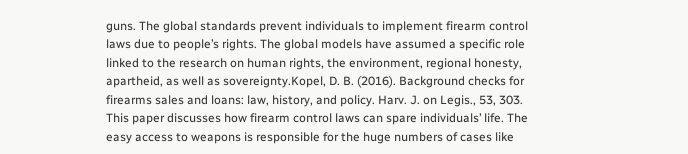guns. The global standards prevent individuals to implement firearm control laws due to people’s rights. The global models have assumed a specific role linked to the research on human rights, the environment, regional honesty, apartheid, as well as sovereignty.Kopel, D. B. (2016). Background checks for firearms sales and loans: law, history, and policy. Harv. J. on Legis., 53, 303. This paper discusses how firearm control laws can spare individuals’ life. The easy access to weapons is responsible for the huge numbers of cases like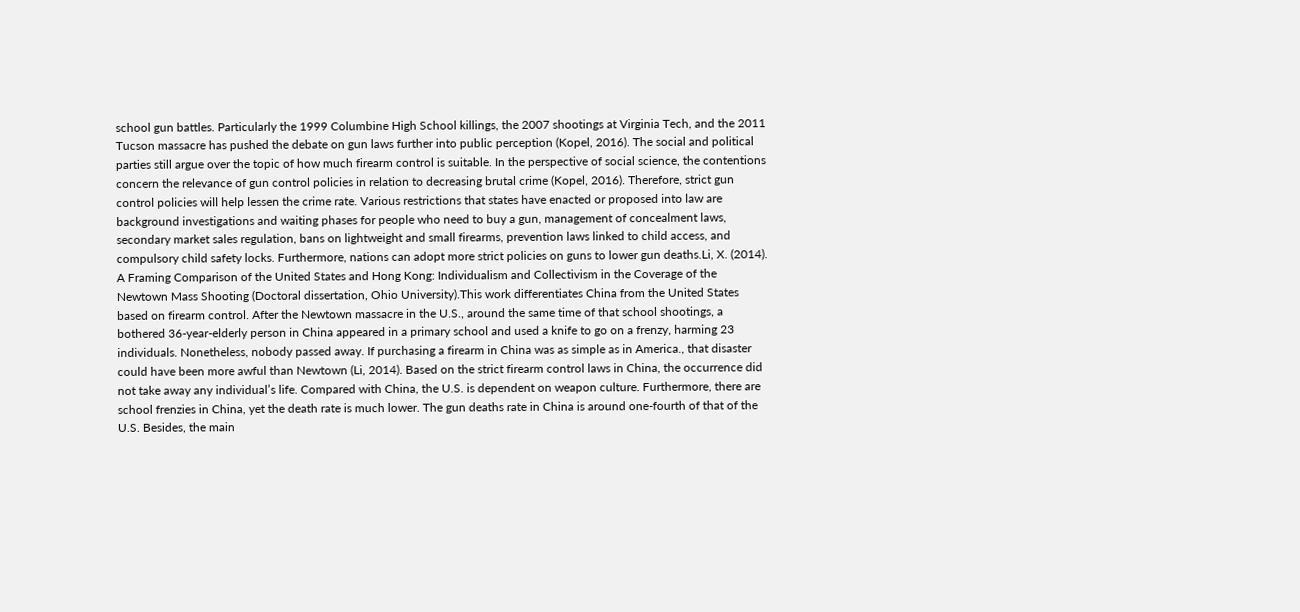school gun battles. Particularly the 1999 Columbine High School killings, the 2007 shootings at Virginia Tech, and the 2011 Tucson massacre has pushed the debate on gun laws further into public perception (Kopel, 2016). The social and political parties still argue over the topic of how much firearm control is suitable. In the perspective of social science, the contentions concern the relevance of gun control policies in relation to decreasing brutal crime (Kopel, 2016). Therefore, strict gun control policies will help lessen the crime rate. Various restrictions that states have enacted or proposed into law are background investigations and waiting phases for people who need to buy a gun, management of concealment laws, secondary market sales regulation, bans on lightweight and small firearms, prevention laws linked to child access, and compulsory child safety locks. Furthermore, nations can adopt more strict policies on guns to lower gun deaths.Li, X. (2014). A Framing Comparison of the United States and Hong Kong: Individualism and Collectivism in the Coverage of the Newtown Mass Shooting (Doctoral dissertation, Ohio University).This work differentiates China from the United States based on firearm control. After the Newtown massacre in the U.S., around the same time of that school shootings, a bothered 36-year-elderly person in China appeared in a primary school and used a knife to go on a frenzy, harming 23 individuals. Nonetheless, nobody passed away. If purchasing a firearm in China was as simple as in America., that disaster could have been more awful than Newtown (Li, 2014). Based on the strict firearm control laws in China, the occurrence did not take away any individual’s life. Compared with China, the U.S. is dependent on weapon culture. Furthermore, there are school frenzies in China, yet the death rate is much lower. The gun deaths rate in China is around one-fourth of that of the U.S. Besides, the main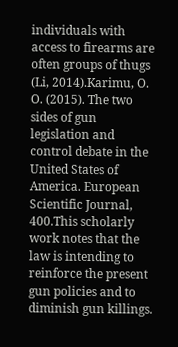individuals with access to firearms are often groups of thugs (Li, 2014).Karimu, O. O. (2015). The two sides of gun legislation and control debate in the United States of America. European Scientific Journal, 400.This scholarly work notes that the law is intending to reinforce the present gun policies and to diminish gun killings.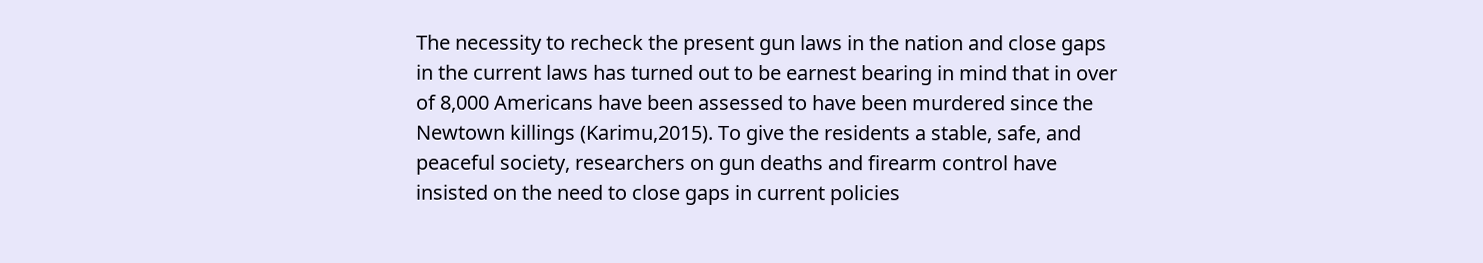The necessity to recheck the present gun laws in the nation and close gaps in the current laws has turned out to be earnest bearing in mind that in over of 8,000 Americans have been assessed to have been murdered since the Newtown killings (Karimu,2015). To give the residents a stable, safe, and peaceful society, researchers on gun deaths and firearm control have insisted on the need to close gaps in current policies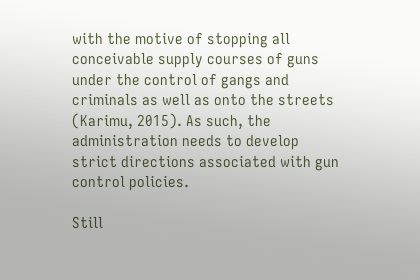with the motive of stopping all conceivable supply courses of guns under the control of gangs and criminals as well as onto the streets (Karimu, 2015). As such, the administration needs to develop strict directions associated with gun control policies.

Still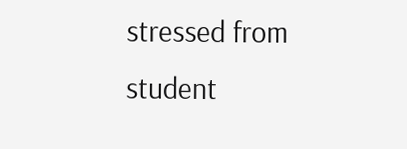stressed from student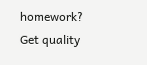homework?
Get quality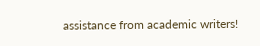assistance from academic writers!